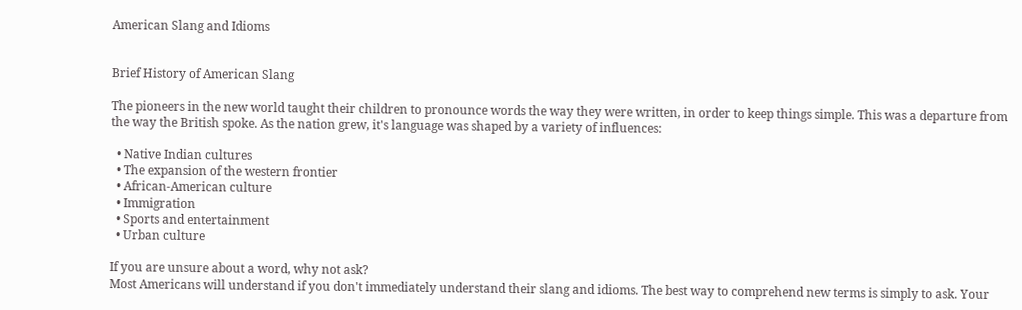American Slang and Idioms


Brief History of American Slang

The pioneers in the new world taught their children to pronounce words the way they were written, in order to keep things simple. This was a departure from the way the British spoke. As the nation grew, it's language was shaped by a variety of influences:

  • Native Indian cultures
  • The expansion of the western frontier
  • African-American culture
  • Immigration
  • Sports and entertainment
  • Urban culture

If you are unsure about a word, why not ask?
Most Americans will understand if you don't immediately understand their slang and idioms. The best way to comprehend new terms is simply to ask. Your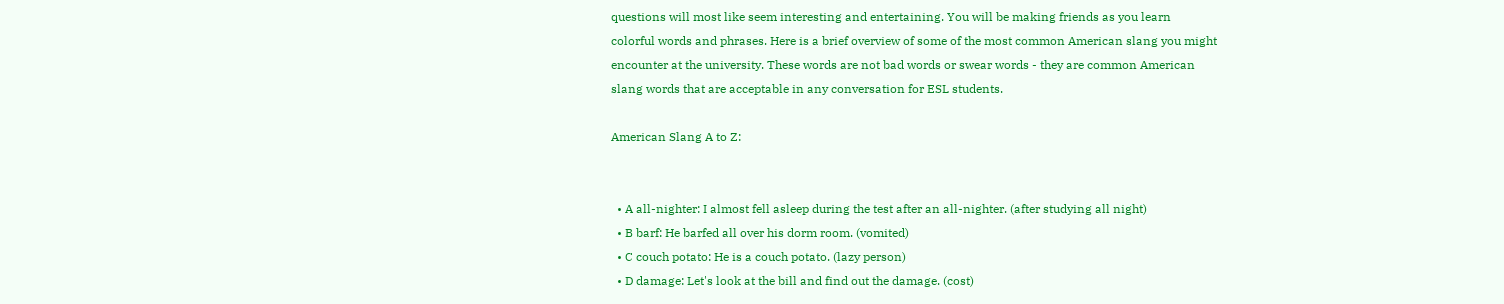questions will most like seem interesting and entertaining. You will be making friends as you learn colorful words and phrases. Here is a brief overview of some of the most common American slang you might encounter at the university. These words are not bad words or swear words - they are common American slang words that are acceptable in any conversation for ESL students.

American Slang A to Z:


  • A all-nighter: I almost fell asleep during the test after an all-nighter. (after studying all night)
  • B barf: He barfed all over his dorm room. (vomited)
  • C couch potato: He is a couch potato. (lazy person)
  • D damage: Let's look at the bill and find out the damage. (cost)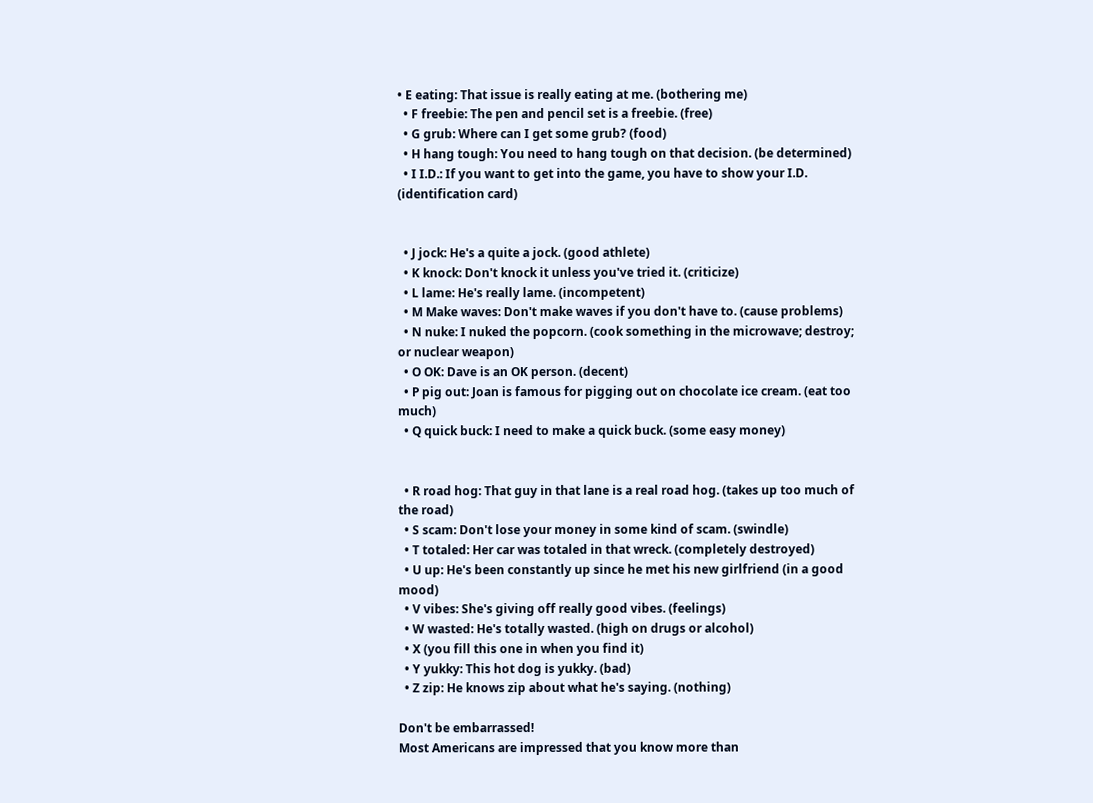• E eating: That issue is really eating at me. (bothering me)
  • F freebie: The pen and pencil set is a freebie. (free)
  • G grub: Where can I get some grub? (food)
  • H hang tough: You need to hang tough on that decision. (be determined)
  • I I.D.: If you want to get into the game, you have to show your I.D. (identification card)


  • J jock: He's a quite a jock. (good athlete)
  • K knock: Don't knock it unless you've tried it. (criticize)
  • L lame: He's really lame. (incompetent)
  • M Make waves: Don't make waves if you don't have to. (cause problems)
  • N nuke: I nuked the popcorn. (cook something in the microwave; destroy; or nuclear weapon)
  • O OK: Dave is an OK person. (decent)
  • P pig out: Joan is famous for pigging out on chocolate ice cream. (eat too much)
  • Q quick buck: I need to make a quick buck. (some easy money)


  • R road hog: That guy in that lane is a real road hog. (takes up too much of the road)
  • S scam: Don't lose your money in some kind of scam. (swindle)
  • T totaled: Her car was totaled in that wreck. (completely destroyed)
  • U up: He's been constantly up since he met his new girlfriend (in a good mood)
  • V vibes: She's giving off really good vibes. (feelings)
  • W wasted: He's totally wasted. (high on drugs or alcohol)
  • X (you fill this one in when you find it)
  • Y yukky: This hot dog is yukky. (bad)
  • Z zip: He knows zip about what he's saying. (nothing)

Don't be embarrassed!
Most Americans are impressed that you know more than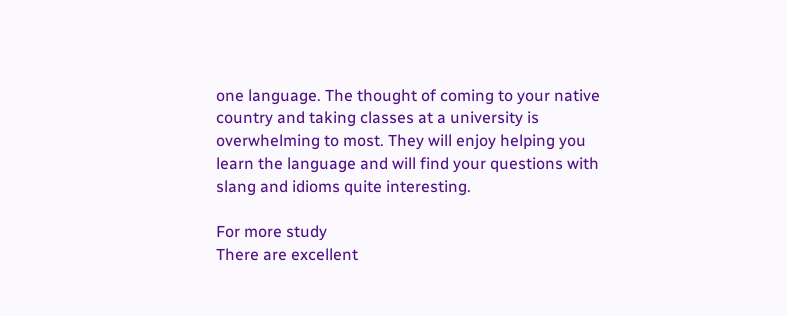one language. The thought of coming to your native country and taking classes at a university is overwhelming to most. They will enjoy helping you learn the language and will find your questions with slang and idioms quite interesting.

For more study
There are excellent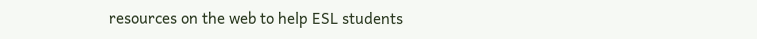resources on the web to help ESL students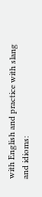with English and practice with slang and idioms: